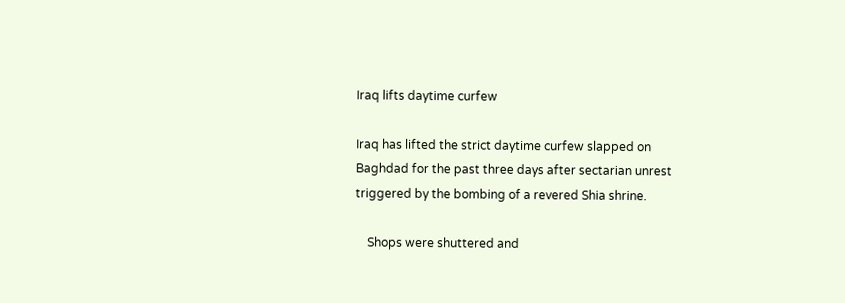Iraq lifts daytime curfew

Iraq has lifted the strict daytime curfew slapped on Baghdad for the past three days after sectarian unrest triggered by the bombing of a revered Shia shrine.

    Shops were shuttered and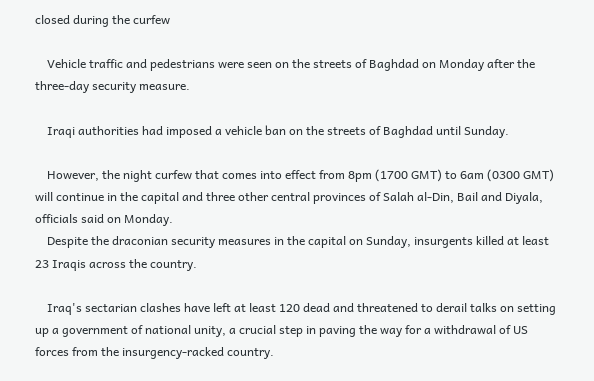closed during the curfew

    Vehicle traffic and pedestrians were seen on the streets of Baghdad on Monday after the three-day security measure.

    Iraqi authorities had imposed a vehicle ban on the streets of Baghdad until Sunday.

    However, the night curfew that comes into effect from 8pm (1700 GMT) to 6am (0300 GMT) will continue in the capital and three other central provinces of Salah al-Din, Bail and Diyala, officials said on Monday.
    Despite the draconian security measures in the capital on Sunday, insurgents killed at least 23 Iraqis across the country.

    Iraq's sectarian clashes have left at least 120 dead and threatened to derail talks on setting up a government of national unity, a crucial step in paving the way for a withdrawal of US forces from the insurgency-racked country.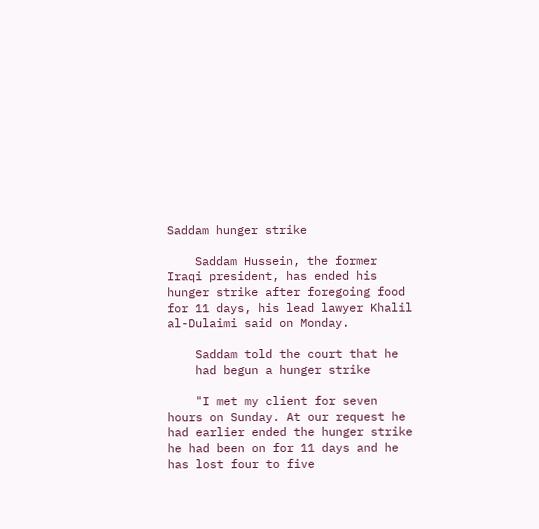Saddam hunger strike

    Saddam Hussein, the former Iraqi president, has ended his hunger strike after foregoing food for 11 days, his lead lawyer Khalil al-Dulaimi said on Monday.

    Saddam told the court that he
    had begun a hunger strike

    "I met my client for seven hours on Sunday. At our request he had earlier ended the hunger strike he had been on for 11 days and he has lost four to five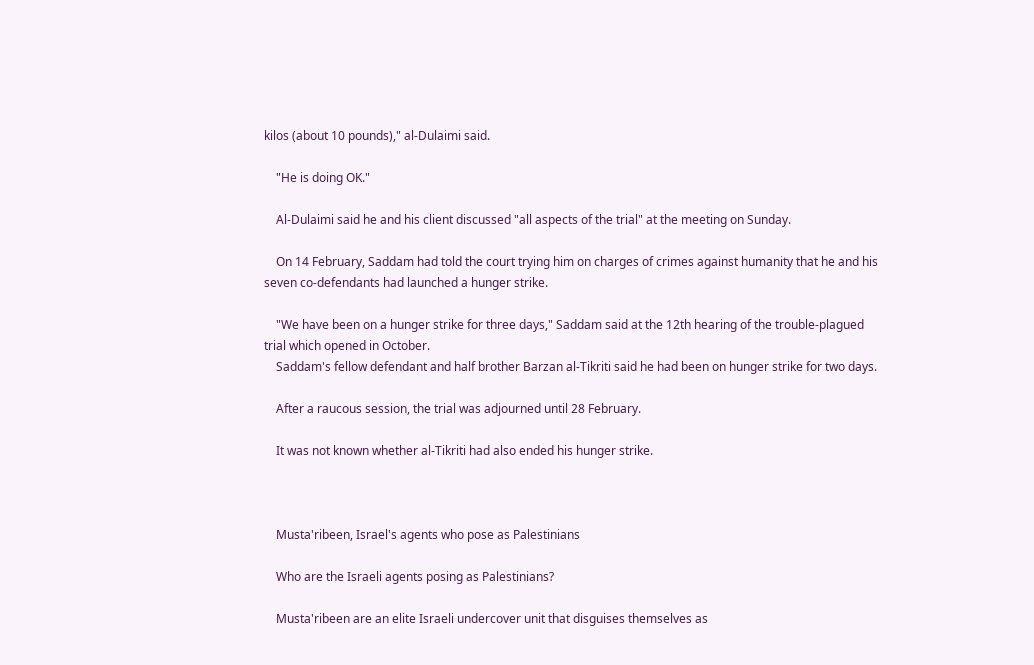kilos (about 10 pounds)," al-Dulaimi said.

    "He is doing OK."

    Al-Dulaimi said he and his client discussed "all aspects of the trial" at the meeting on Sunday.

    On 14 February, Saddam had told the court trying him on charges of crimes against humanity that he and his seven co-defendants had launched a hunger strike.

    "We have been on a hunger strike for three days," Saddam said at the 12th hearing of the trouble-plagued trial which opened in October.
    Saddam's fellow defendant and half brother Barzan al-Tikriti said he had been on hunger strike for two days.

    After a raucous session, the trial was adjourned until 28 February.

    It was not known whether al-Tikriti had also ended his hunger strike.



    Musta'ribeen, Israel's agents who pose as Palestinians

    Who are the Israeli agents posing as Palestinians?

    Musta'ribeen are an elite Israeli undercover unit that disguises themselves as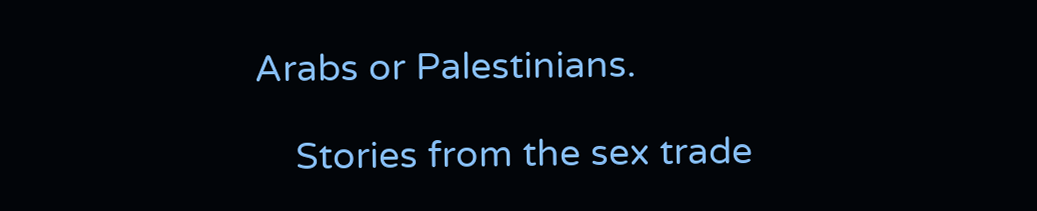Arabs or Palestinians.

    Stories from the sex trade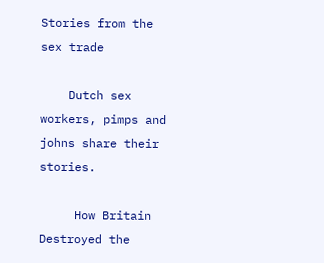Stories from the sex trade

    Dutch sex workers, pimps and johns share their stories.

     How Britain Destroyed the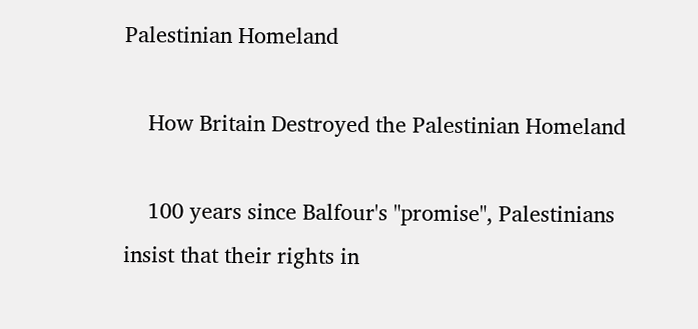Palestinian Homeland

    How Britain Destroyed the Palestinian Homeland

    100 years since Balfour's "promise", Palestinians insist that their rights in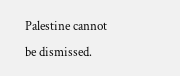Palestine cannot be dismissed.